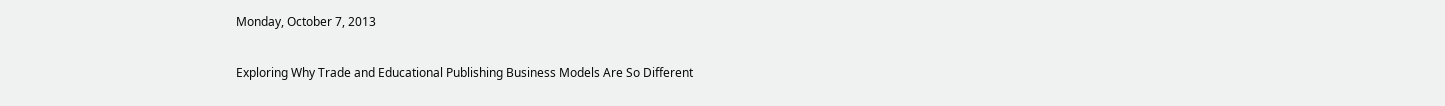Monday, October 7, 2013

Exploring Why Trade and Educational Publishing Business Models Are So Different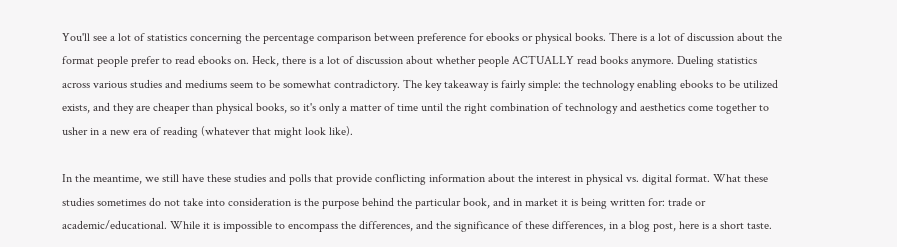You'll see a lot of statistics concerning the percentage comparison between preference for ebooks or physical books. There is a lot of discussion about the format people prefer to read ebooks on. Heck, there is a lot of discussion about whether people ACTUALLY read books anymore. Dueling statistics across various studies and mediums seem to be somewhat contradictory. The key takeaway is fairly simple: the technology enabling ebooks to be utilized exists, and they are cheaper than physical books, so it's only a matter of time until the right combination of technology and aesthetics come together to usher in a new era of reading (whatever that might look like).

In the meantime, we still have these studies and polls that provide conflicting information about the interest in physical vs. digital format. What these studies sometimes do not take into consideration is the purpose behind the particular book, and in market it is being written for: trade or academic/educational. While it is impossible to encompass the differences, and the significance of these differences, in a blog post, here is a short taste.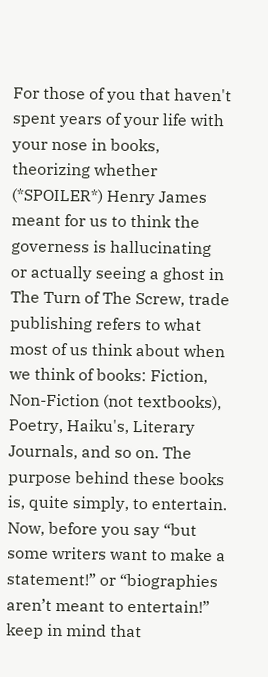For those of you that haven't spent years of your life with your nose in books, theorizing whether (*SPOILER*) Henry James meant for us to think the governess is hallucinating or actually seeing a ghost in The Turn of The Screw, trade publishing refers to what most of us think about when we think of books: Fiction, Non-Fiction (not textbooks), Poetry, Haiku's, Literary Journals, and so on. The purpose behind these books is, quite simply, to entertain. Now, before you say “but some writers want to make a statement!” or “biographies aren’t meant to entertain!” keep in mind that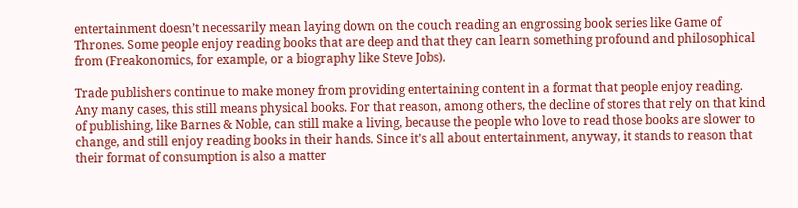entertainment doesn’t necessarily mean laying down on the couch reading an engrossing book series like Game of Thrones. Some people enjoy reading books that are deep and that they can learn something profound and philosophical from (Freakonomics, for example, or a biography like Steve Jobs).

Trade publishers continue to make money from providing entertaining content in a format that people enjoy reading. Any many cases, this still means physical books. For that reason, among others, the decline of stores that rely on that kind of publishing, like Barnes & Noble, can still make a living, because the people who love to read those books are slower to change, and still enjoy reading books in their hands. Since it’s all about entertainment, anyway, it stands to reason that their format of consumption is also a matter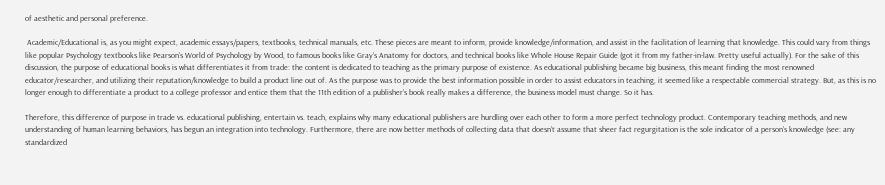of aesthetic and personal preference.

 Academic/Educational is, as you might expect, academic essays/papers, textbooks, technical manuals, etc. These pieces are meant to inform, provide knowledge/information, and assist in the facilitation of learning that knowledge. This could vary from things like popular Psychology textbooks like Pearson’s World of Psychology by Wood, to famous books like Gray’s Anatomy for doctors, and technical books like Whole House Repair Guide (got it from my father-in-law. Pretty useful actually). For the sake of this discussion, the purpose of educational books is what differentiates it from trade: the content is dedicated to teaching as the primary purpose of existence. As educational publishing became big business, this meant finding the most renowned educator/researcher, and utilizing their reputation/knowledge to build a product line out of. As the purpose was to provide the best information possible in order to assist educators in teaching, it seemed like a respectable commercial strategy. But, as this is no longer enough to differentiate a product to a college professor and entice them that the 11th edition of a publisher’s book really makes a difference, the business model must change. So it has.

Therefore, this difference of purpose in trade vs. educational publishing, entertain vs. teach, explains why many educational publishers are hurdling over each other to form a more perfect technology product. Contemporary teaching methods, and new understanding of human learning behaviors, has begun an integration into technology. Furthermore, there are now better methods of collecting data that doesn’t assume that sheer fact regurgitation is the sole indicator of a person’s knowledge (see: any standardized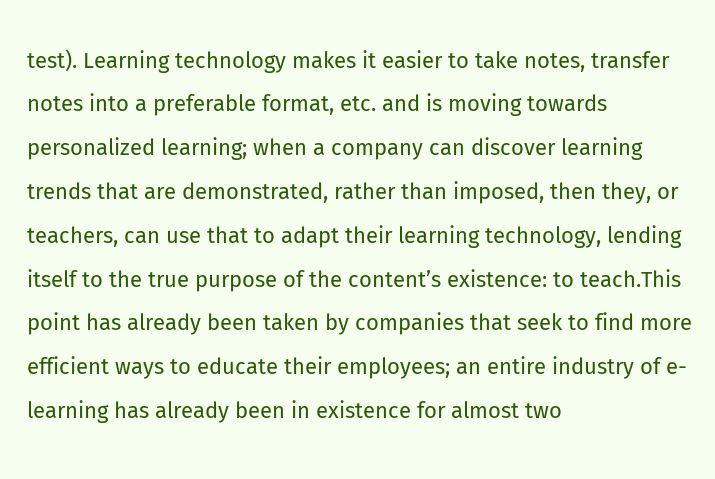test). Learning technology makes it easier to take notes, transfer notes into a preferable format, etc. and is moving towards personalized learning; when a company can discover learning trends that are demonstrated, rather than imposed, then they, or teachers, can use that to adapt their learning technology, lending itself to the true purpose of the content’s existence: to teach.This point has already been taken by companies that seek to find more efficient ways to educate their employees; an entire industry of e-learning has already been in existence for almost two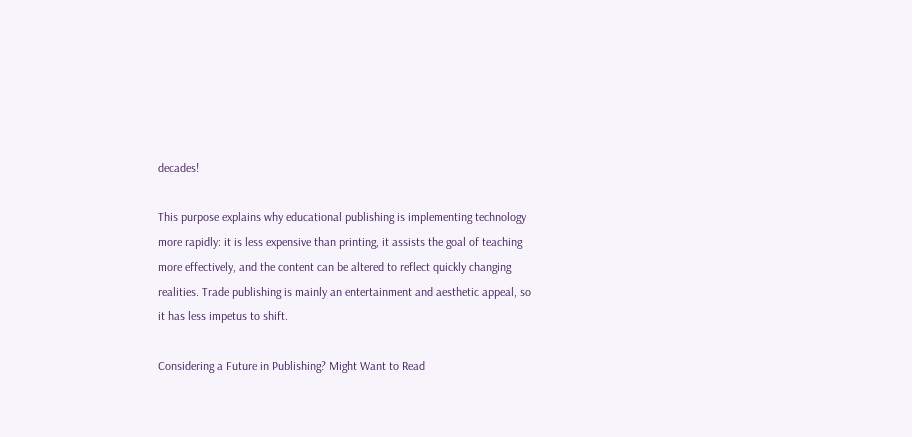decades!

This purpose explains why educational publishing is implementing technology more rapidly: it is less expensive than printing, it assists the goal of teaching more effectively, and the content can be altered to reflect quickly changing realities. Trade publishing is mainly an entertainment and aesthetic appeal, so it has less impetus to shift.

Considering a Future in Publishing? Might Want to Read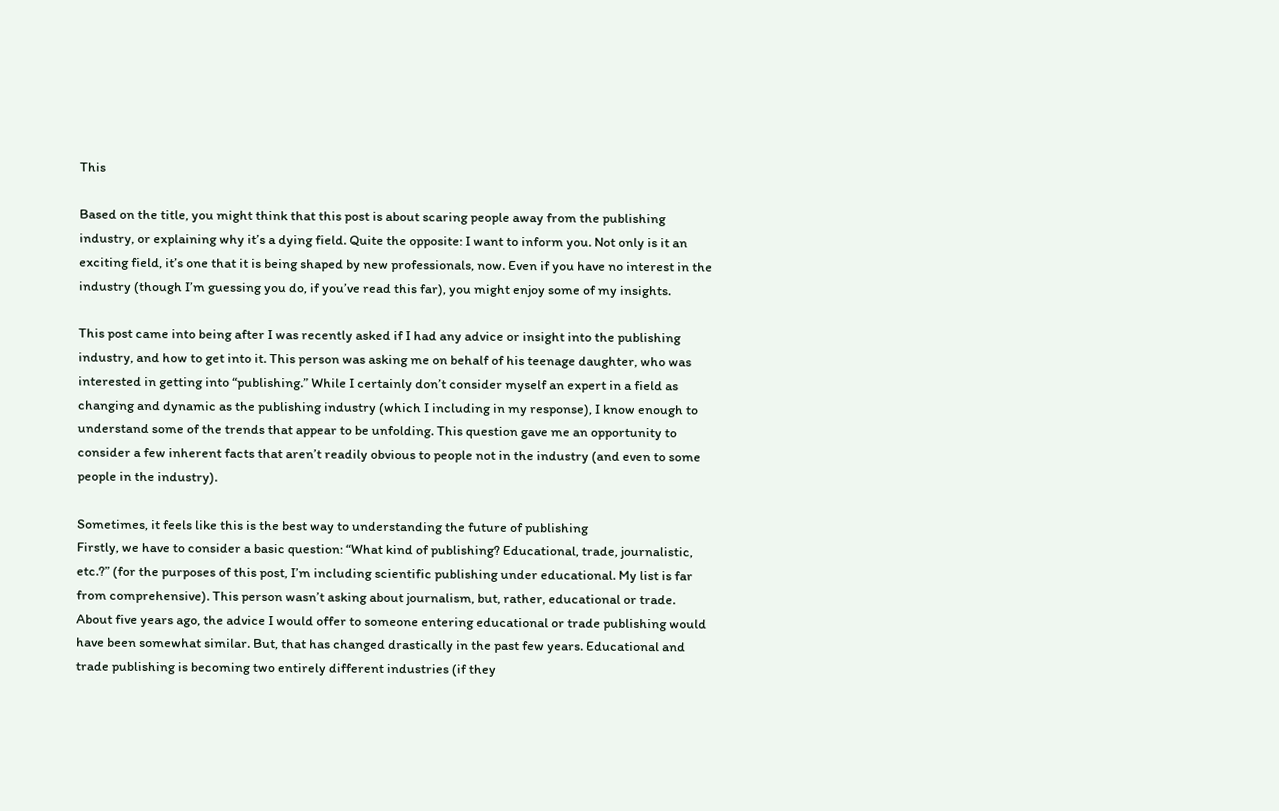This

Based on the title, you might think that this post is about scaring people away from the publishing industry, or explaining why it’s a dying field. Quite the opposite: I want to inform you. Not only is it an exciting field, it’s one that it is being shaped by new professionals, now. Even if you have no interest in the industry (though I’m guessing you do, if you’ve read this far), you might enjoy some of my insights.

This post came into being after I was recently asked if I had any advice or insight into the publishing industry, and how to get into it. This person was asking me on behalf of his teenage daughter, who was interested in getting into “publishing.” While I certainly don’t consider myself an expert in a field as changing and dynamic as the publishing industry (which I including in my response), I know enough to understand some of the trends that appear to be unfolding. This question gave me an opportunity to consider a few inherent facts that aren’t readily obvious to people not in the industry (and even to some people in the industry).

Sometimes, it feels like this is the best way to understanding the future of publishing
Firstly, we have to consider a basic question: “What kind of publishing? Educational, trade, journalistic, etc.?” (for the purposes of this post, I’m including scientific publishing under educational. My list is far from comprehensive). This person wasn’t asking about journalism, but, rather, educational or trade. About five years ago, the advice I would offer to someone entering educational or trade publishing would have been somewhat similar. But, that has changed drastically in the past few years. Educational and trade publishing is becoming two entirely different industries (if they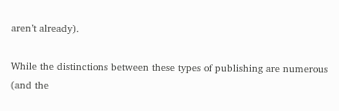aren’t already).

While the distinctions between these types of publishing are numerous (and the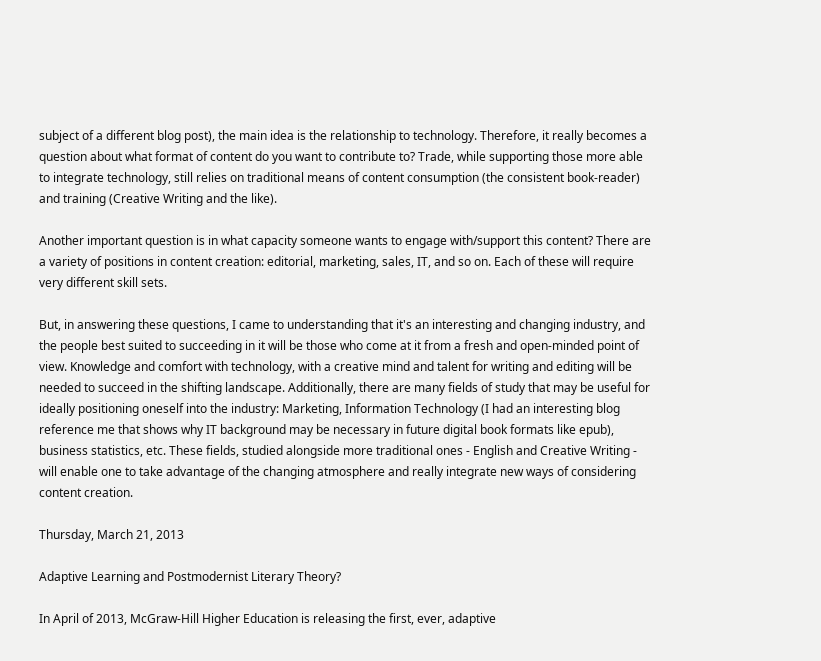subject of a different blog post), the main idea is the relationship to technology. Therefore, it really becomes a question about what format of content do you want to contribute to? Trade, while supporting those more able to integrate technology, still relies on traditional means of content consumption (the consistent book-reader) and training (Creative Writing and the like).

Another important question is in what capacity someone wants to engage with/support this content? There are a variety of positions in content creation: editorial, marketing, sales, IT, and so on. Each of these will require very different skill sets.

But, in answering these questions, I came to understanding that it's an interesting and changing industry, and the people best suited to succeeding in it will be those who come at it from a fresh and open-minded point of view. Knowledge and comfort with technology, with a creative mind and talent for writing and editing will be needed to succeed in the shifting landscape. Additionally, there are many fields of study that may be useful for ideally positioning oneself into the industry: Marketing, Information Technology (I had an interesting blog reference me that shows why IT background may be necessary in future digital book formats like epub), business statistics, etc. These fields, studied alongside more traditional ones - English and Creative Writing - will enable one to take advantage of the changing atmosphere and really integrate new ways of considering content creation.

Thursday, March 21, 2013

Adaptive Learning and Postmodernist Literary Theory?

In April of 2013, McGraw-Hill Higher Education is releasing the first, ever, adaptive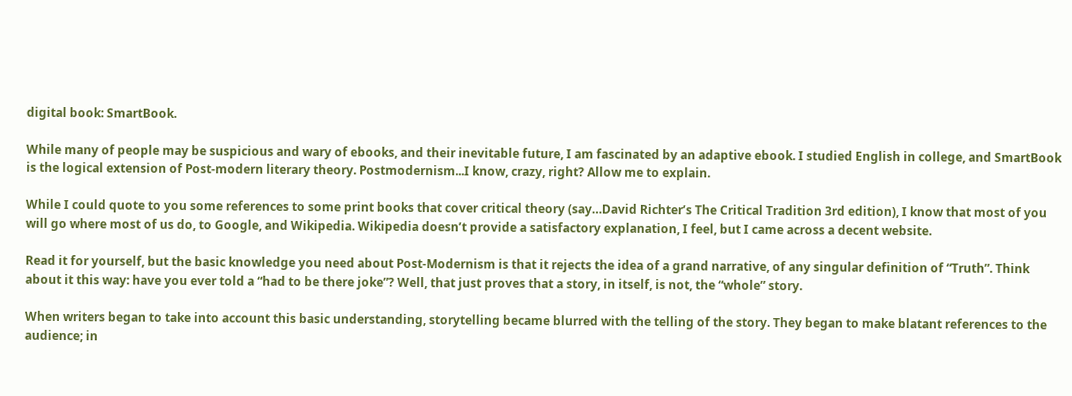digital book: SmartBook.

While many of people may be suspicious and wary of ebooks, and their inevitable future, I am fascinated by an adaptive ebook. I studied English in college, and SmartBook is the logical extension of Post-modern literary theory. Postmodernism...I know, crazy, right? Allow me to explain.

While I could quote to you some references to some print books that cover critical theory (say…David Richter’s The Critical Tradition 3rd edition), I know that most of you will go where most of us do, to Google, and Wikipedia. Wikipedia doesn’t provide a satisfactory explanation, I feel, but I came across a decent website.

Read it for yourself, but the basic knowledge you need about Post-Modernism is that it rejects the idea of a grand narrative, of any singular definition of “Truth”. Think about it this way: have you ever told a “had to be there joke”? Well, that just proves that a story, in itself, is not, the “whole” story.

When writers began to take into account this basic understanding, storytelling became blurred with the telling of the story. They began to make blatant references to the audience; in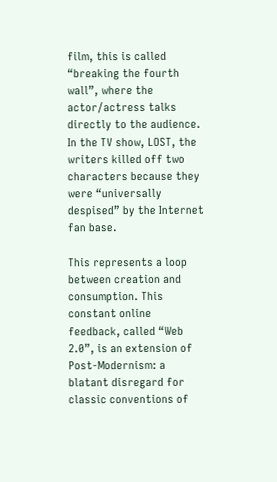film, this is called “breaking the fourth wall”, where the actor/actress talks directly to the audience. In the TV show, LOST, the writers killed off two characters because they were “universally despised” by the Internet fan base.

This represents a loop between creation and consumption. This constant online feedback, called “Web 2.0”, is an extension of Post-Modernism: a blatant disregard for classic conventions of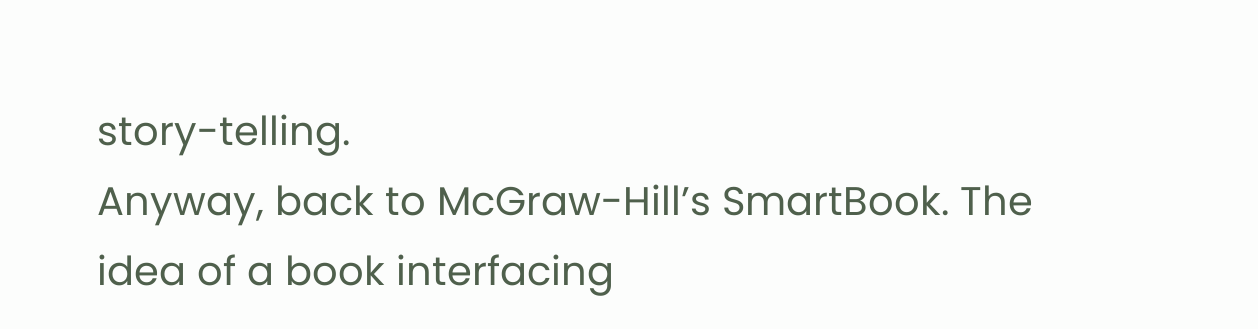story-telling.
Anyway, back to McGraw-Hill’s SmartBook. The idea of a book interfacing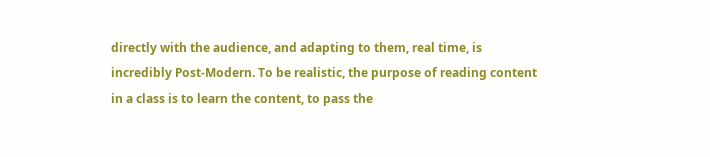directly with the audience, and adapting to them, real time, is incredibly Post-Modern. To be realistic, the purpose of reading content in a class is to learn the content, to pass the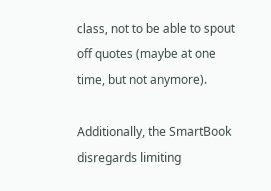class, not to be able to spout off quotes (maybe at one time, but not anymore).

Additionally, the SmartBook disregards limiting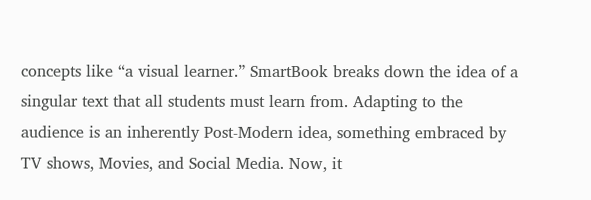concepts like “a visual learner.” SmartBook breaks down the idea of a singular text that all students must learn from. Adapting to the audience is an inherently Post-Modern idea, something embraced by TV shows, Movies, and Social Media. Now, it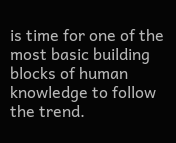is time for one of the most basic building blocks of human knowledge to follow the trend.